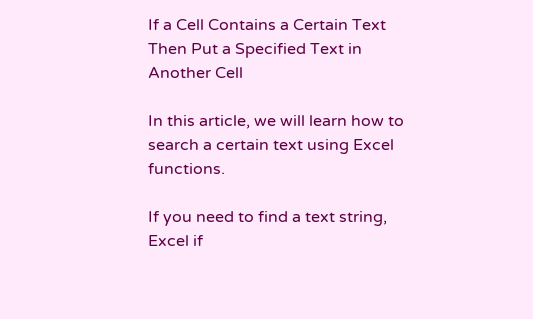If a Cell Contains a Certain Text Then Put a Specified Text in Another Cell

In this article, we will learn how to search a certain text using Excel functions.

If you need to find a text string, Excel if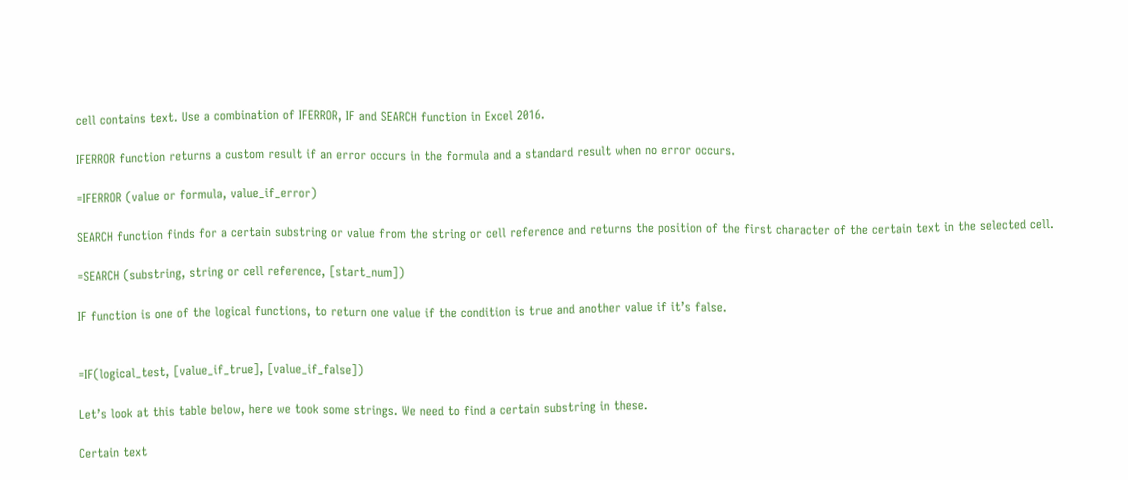cell contains text. Use a combination of IFERROR, IF and SEARCH function in Excel 2016.

IFERROR function returns a custom result if an error occurs in the formula and a standard result when no error occurs.

=IFERROR (value or formula, value_if_error)

SEARCH function finds for a certain substring or value from the string or cell reference and returns the position of the first character of the certain text in the selected cell.

=SEARCH (substring, string or cell reference, [start_num])

IF function is one of the logical functions, to return one value if the condition is true and another value if it’s false.


=IF(logical_test, [value_if_true], [value_if_false])

Let’s look at this table below, here we took some strings. We need to find a certain substring in these.

Certain text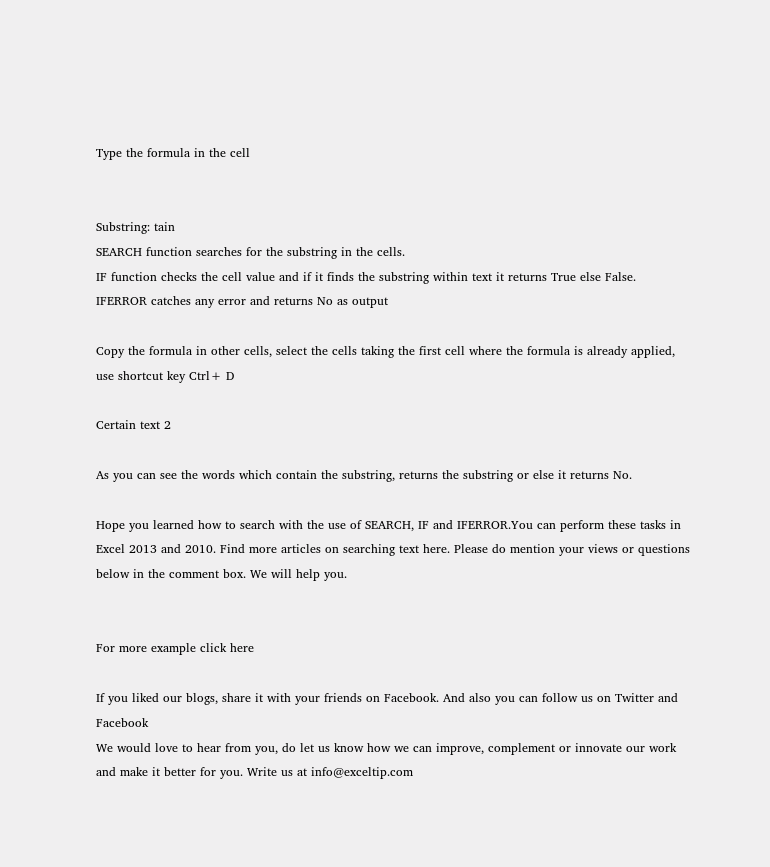Type the formula in the cell


Substring: tain
SEARCH function searches for the substring in the cells.
IF function checks the cell value and if it finds the substring within text it returns True else False.
IFERROR catches any error and returns No as output

Copy the formula in other cells, select the cells taking the first cell where the formula is already applied, use shortcut key Ctrl+ D

Certain text 2

As you can see the words which contain the substring, returns the substring or else it returns No.

Hope you learned how to search with the use of SEARCH, IF and IFERROR.You can perform these tasks in Excel 2013 and 2010. Find more articles on searching text here. Please do mention your views or questions below in the comment box. We will help you.


For more example click here

If you liked our blogs, share it with your friends on Facebook. And also you can follow us on Twitter and Facebook
We would love to hear from you, do let us know how we can improve, complement or innovate our work and make it better for you. Write us at info@exceltip.com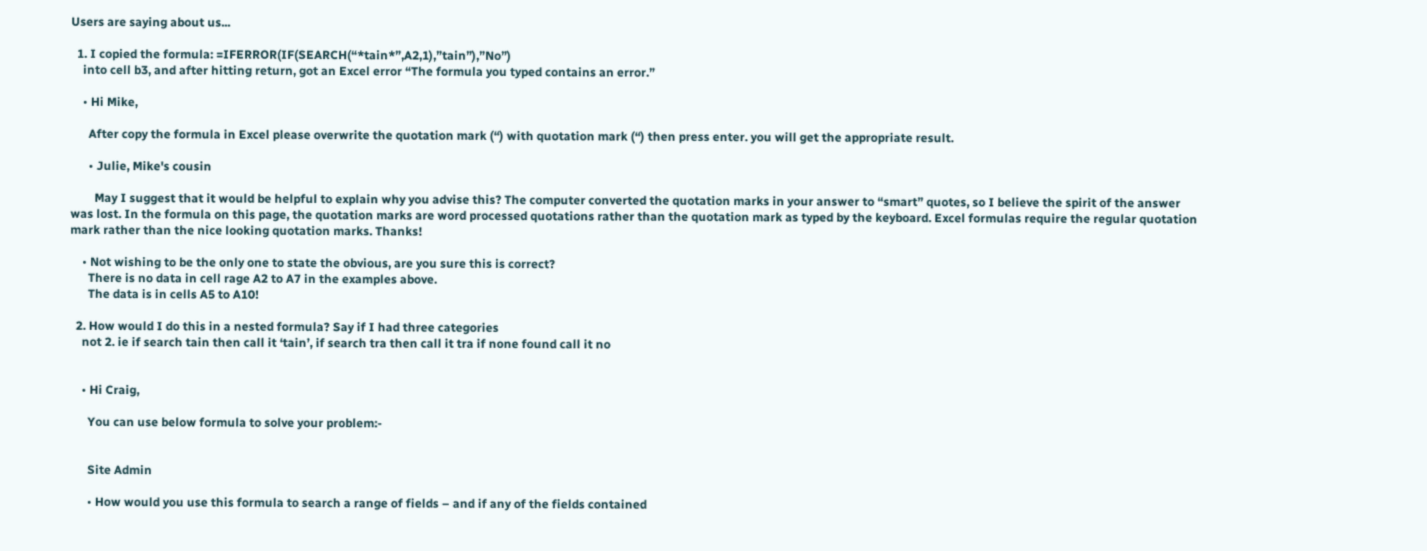Users are saying about us...

  1. I copied the formula: =IFERROR(IF(SEARCH(“*tain*”,A2,1),”tain”),”No”)
    into cell b3, and after hitting return, got an Excel error “The formula you typed contains an error.”

    • Hi Mike,

      After copy the formula in Excel please overwrite the quotation mark (“) with quotation mark (“) then press enter. you will get the appropriate result.

      • Julie, Mike's cousin

        May I suggest that it would be helpful to explain why you advise this? The computer converted the quotation marks in your answer to “smart” quotes, so I believe the spirit of the answer was lost. In the formula on this page, the quotation marks are word processed quotations rather than the quotation mark as typed by the keyboard. Excel formulas require the regular quotation mark rather than the nice looking quotation marks. Thanks!

    • Not wishing to be the only one to state the obvious, are you sure this is correct?
      There is no data in cell rage A2 to A7 in the examples above.
      The data is in cells A5 to A10!

  2. How would I do this in a nested formula? Say if I had three categories
    not 2. ie if search tain then call it ‘tain’, if search tra then call it tra if none found call it no


    • Hi Craig,

      You can use below formula to solve your problem:-


      Site Admin

      • How would you use this formula to search a range of fields – and if any of the fields contained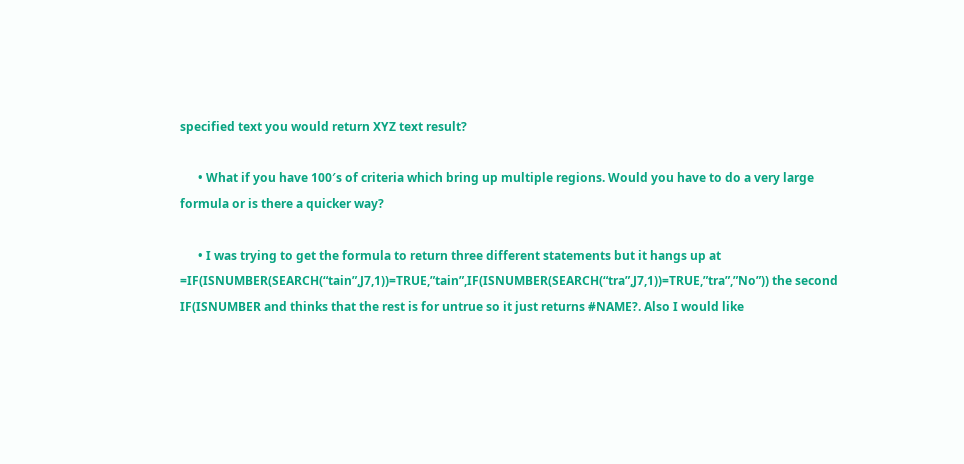specified text you would return XYZ text result?

      • What if you have 100′s of criteria which bring up multiple regions. Would you have to do a very large formula or is there a quicker way?

      • I was trying to get the formula to return three different statements but it hangs up at =IF(ISNUMBER(SEARCH(“tain”,J7,1))=TRUE,”tain”,IF(ISNUMBER(SEARCH(“tra”,J7,1))=TRUE,”tra”,”No”)) the second IF(ISNUMBER and thinks that the rest is for untrue so it just returns #NAME?. Also I would like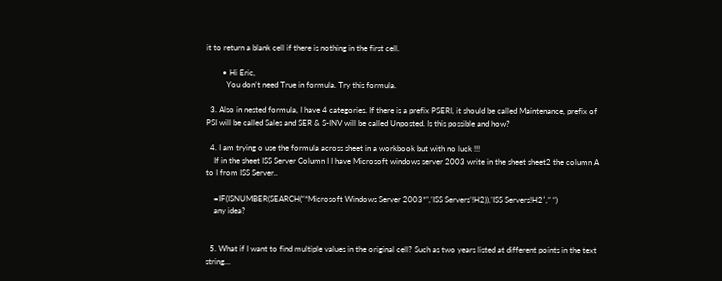it to return a blank cell if there is nothing in the first cell.

        • Hi Eric,
          You don’t need True in formula. Try this formula.

  3. Also in nested formula, I have 4 categories. If there is a prefix PSERI, it should be called Maintenance, prefix of PSI will be called Sales and SER & S-INV will be called Unposted. Is this possible and how?

  4. I am trying o use the formula across sheet in a workbook but with no luck !!!
    If in the sheet ISS Server Column I I have Microsoft windows server 2003 write in the sheet sheet2 the column A to I from ISS Server..

    =IF(ISNUMBER(SEARCH(“*Microsoft Windows Server 2003*”,’ISS Servers’!H2)),’ISS Servers!H2′,” “)
    any idea?


  5. What if I want to find multiple values in the original cell? Such as two years listed at different points in the text string…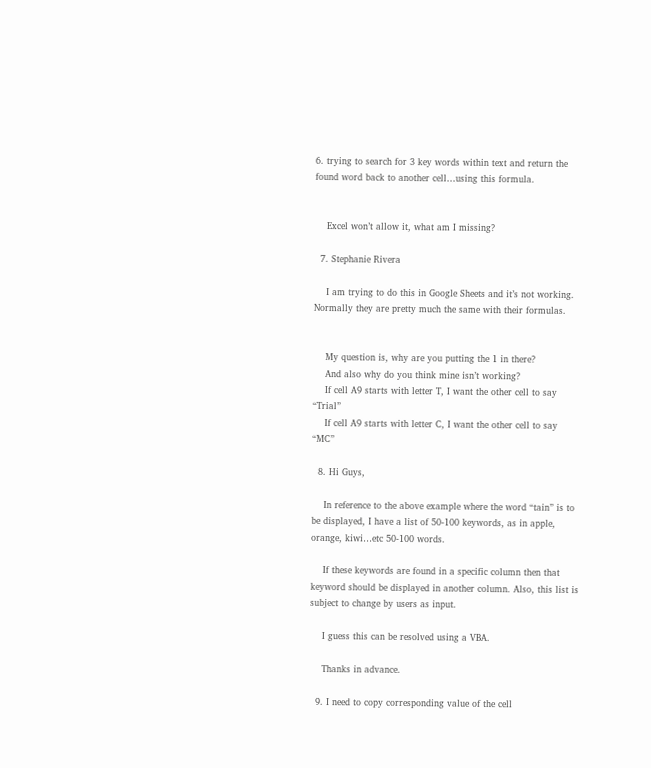6. trying to search for 3 key words within text and return the found word back to another cell…using this formula.


    Excel won’t allow it, what am I missing?

  7. Stephanie Rivera

    I am trying to do this in Google Sheets and it’s not working. Normally they are pretty much the same with their formulas.


    My question is, why are you putting the 1 in there?
    And also why do you think mine isn’t working?
    If cell A9 starts with letter T, I want the other cell to say “Trial”
    If cell A9 starts with letter C, I want the other cell to say “MC”

  8. Hi Guys,

    In reference to the above example where the word “tain” is to be displayed, I have a list of 50-100 keywords, as in apple, orange, kiwi…etc 50-100 words.

    If these keywords are found in a specific column then that keyword should be displayed in another column. Also, this list is subject to change by users as input.

    I guess this can be resolved using a VBA.

    Thanks in advance.

  9. I need to copy corresponding value of the cell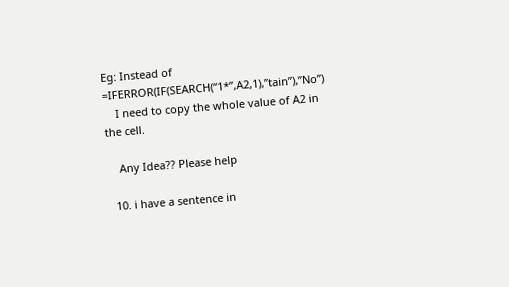Eg: Instead of =IFERROR(IF(SEARCH(“1*”,A2,1),”tain”),”No”)
    I need to copy the whole value of A2 in the cell.

    Any Idea?? Please help

  10. i have a sentence in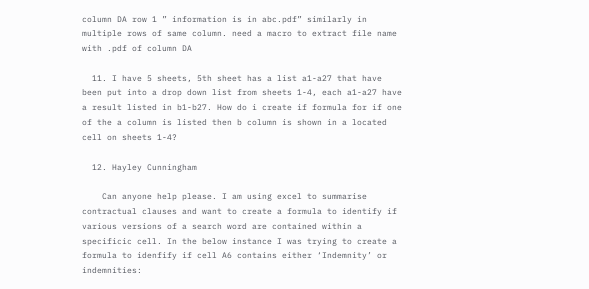column DA row 1 ” information is in abc.pdf” similarly in multiple rows of same column. need a macro to extract file name with .pdf of column DA

  11. I have 5 sheets, 5th sheet has a list a1-a27 that have been put into a drop down list from sheets 1-4, each a1-a27 have a result listed in b1-b27. How do i create if formula for if one of the a column is listed then b column is shown in a located cell on sheets 1-4?

  12. Hayley Cunningham

    Can anyone help please. I am using excel to summarise contractual clauses and want to create a formula to identify if various versions of a search word are contained within a specificic cell. In the below instance I was trying to create a formula to idenfify if cell A6 contains either ‘Indemnity’ or indemnities: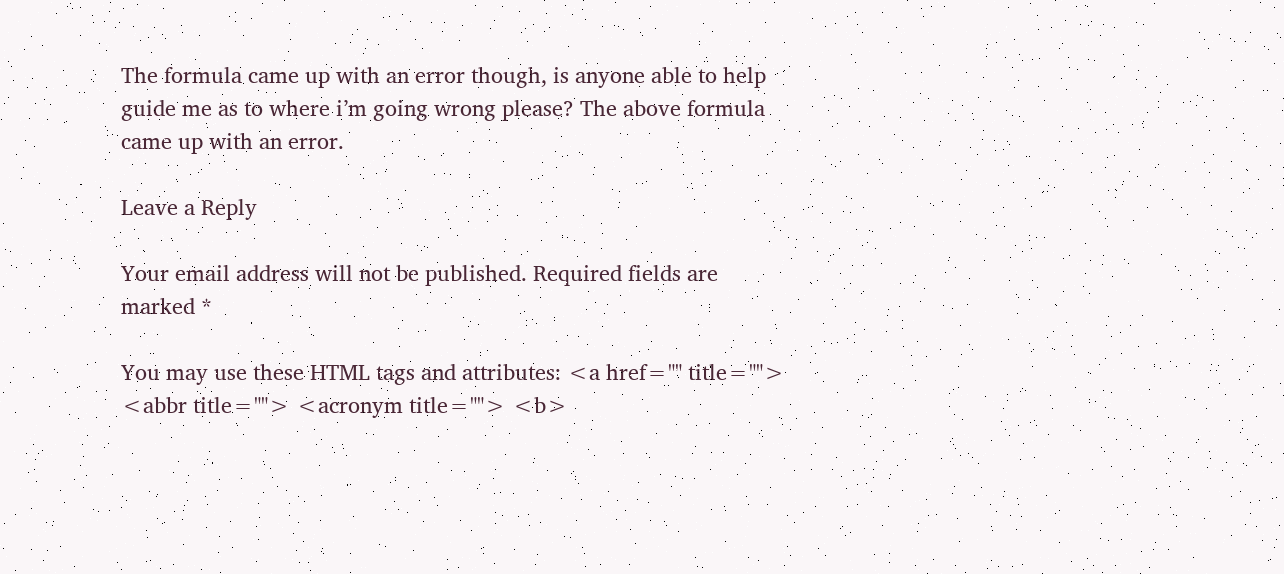The formula came up with an error though, is anyone able to help guide me as to where i’m going wrong please? The above formula came up with an error.

Leave a Reply

Your email address will not be published. Required fields are marked *

You may use these HTML tags and attributes: <a href="" title=""> <abbr title=""> <acronym title=""> <b>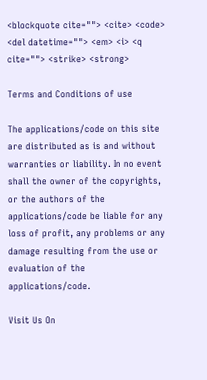<blockquote cite=""> <cite> <code> <del datetime=""> <em> <i> <q cite=""> <strike> <strong>

Terms and Conditions of use

The applications/code on this site are distributed as is and without warranties or liability. In no event shall the owner of the copyrights, or the authors of the applications/code be liable for any loss of profit, any problems or any damage resulting from the use or evaluation of the applications/code.

Visit Us On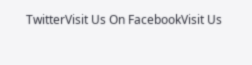TwitterVisit Us On FacebookVisit Us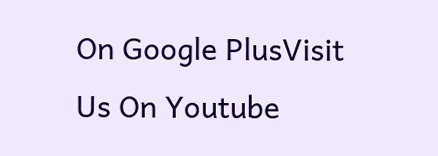On Google PlusVisit Us On Youtube